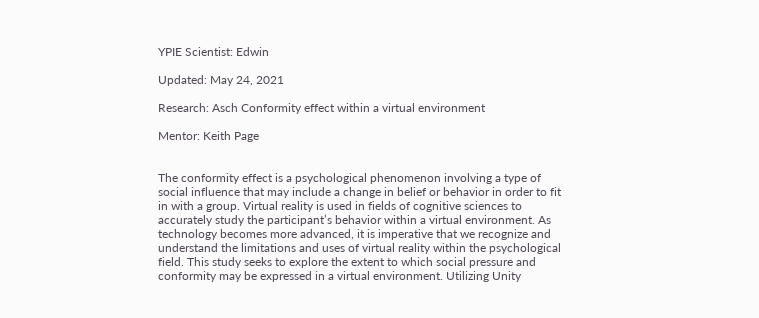YPIE Scientist: Edwin

Updated: May 24, 2021

Research: Asch Conformity effect within a virtual environment

Mentor: Keith Page


The conformity effect is a psychological phenomenon involving a type of social influence that may include a change in belief or behavior in order to fit in with a group. Virtual reality is used in fields of cognitive sciences to accurately study the participant’s behavior within a virtual environment. As technology becomes more advanced, it is imperative that we recognize and understand the limitations and uses of virtual reality within the psychological field. This study seeks to explore the extent to which social pressure and conformity may be expressed in a virtual environment. Utilizing Unity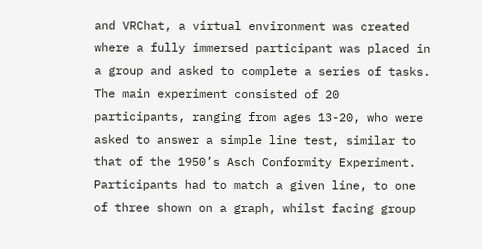and VRChat, a virtual environment was created where a fully immersed participant was placed in a group and asked to complete a series of tasks. The main experiment consisted of 20 participants, ranging from ages 13-20, who were asked to answer a simple line test, similar to that of the 1950’s Asch Conformity Experiment. Participants had to match a given line, to one of three shown on a graph, whilst facing group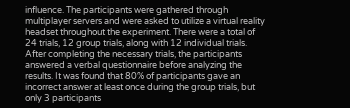influence. The participants were gathered through multiplayer servers and were asked to utilize a virtual reality headset throughout the experiment. There were a total of 24 trials, 12 group trials, along with 12 individual trials. After completing the necessary trials, the participants answered a verbal questionnaire before analyzing the results. It was found that 80% of participants gave an incorrect answer at least once during the group trials, but only 3 participants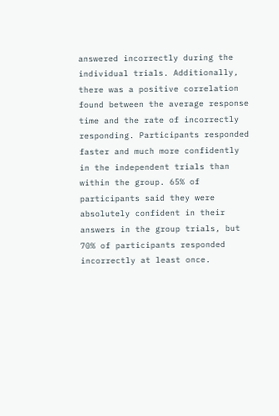answered incorrectly during the individual trials. Additionally, there was a positive correlation found between the average response time and the rate of incorrectly responding. Participants responded faster and much more confidently in the independent trials than within the group. 65% of participants said they were absolutely confident in their answers in the group trials, but 70% of participants responded incorrectly at least once.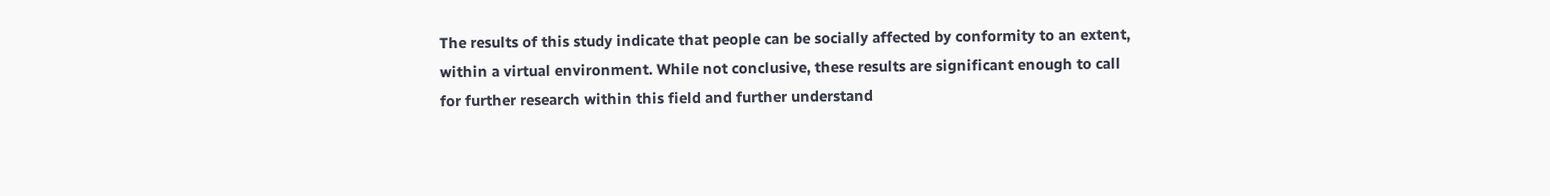The results of this study indicate that people can be socially affected by conformity to an extent, within a virtual environment. While not conclusive, these results are significant enough to call for further research within this field and further understand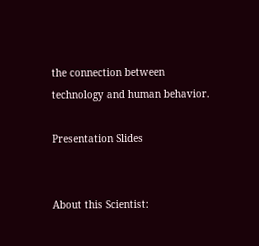the connection between technology and human behavior.

Presentation Slides


About this Scientist: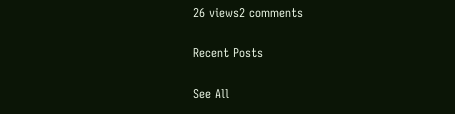26 views2 comments

Recent Posts

See All